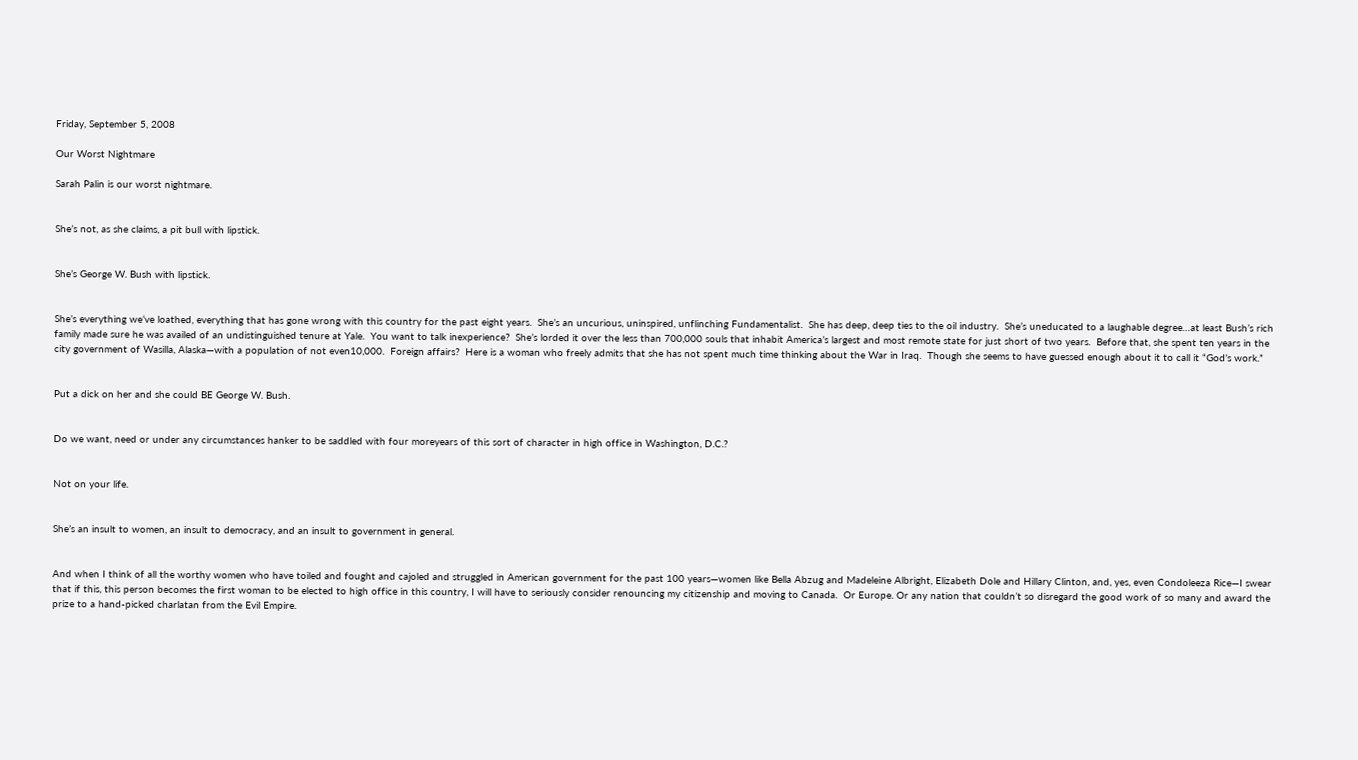Friday, September 5, 2008

Our Worst Nightmare

Sarah Palin is our worst nightmare.


She’s not, as she claims, a pit bull with lipstick.


She’s George W. Bush with lipstick.


She’s everything we’ve loathed, everything that has gone wrong with this country for the past eight years.  She’s an uncurious, uninspired, unflinching Fundamentalist.  She has deep, deep ties to the oil industry.  She’s uneducated to a laughable degree…at least Bush’s rich family made sure he was availed of an undistinguished tenure at Yale.  You want to talk inexperience?  She’s lorded it over the less than 700,000 souls that inhabit America’s largest and most remote state for just short of two years.  Before that, she spent ten years in the city government of Wasilla, Alaska—with a population of not even10,000.  Foreign affairs?  Here is a woman who freely admits that she has not spent much time thinking about the War in Iraq.  Though she seems to have guessed enough about it to call it “God’s work.”


Put a dick on her and she could BE George W. Bush.


Do we want, need or under any circumstances hanker to be saddled with four moreyears of this sort of character in high office in Washington, D.C.?


Not on your life.


She’s an insult to women, an insult to democracy, and an insult to government in general.


And when I think of all the worthy women who have toiled and fought and cajoled and struggled in American government for the past 100 years—women like Bella Abzug and Madeleine Albright, Elizabeth Dole and Hillary Clinton, and, yes, even Condoleeza Rice—I swear that if this, this person becomes the first woman to be elected to high office in this country, I will have to seriously consider renouncing my citizenship and moving to Canada.  Or Europe. Or any nation that couldn’t so disregard the good work of so many and award the prize to a hand-picked charlatan from the Evil Empire.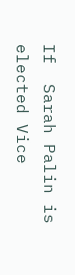If  Sarah Palin is elected Vice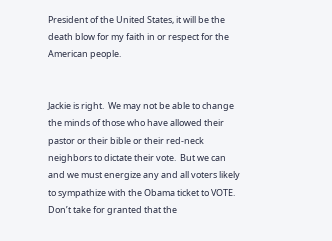President of the United States, it will be the death blow for my faith in or respect for the American people.


Jackie is right.  We may not be able to change the minds of those who have allowed their pastor or their bible or their red-neck neighbors to dictate their vote.  But we can and we must energize any and all voters likely to sympathize with the Obama ticket to VOTE.  Don’t take for granted that the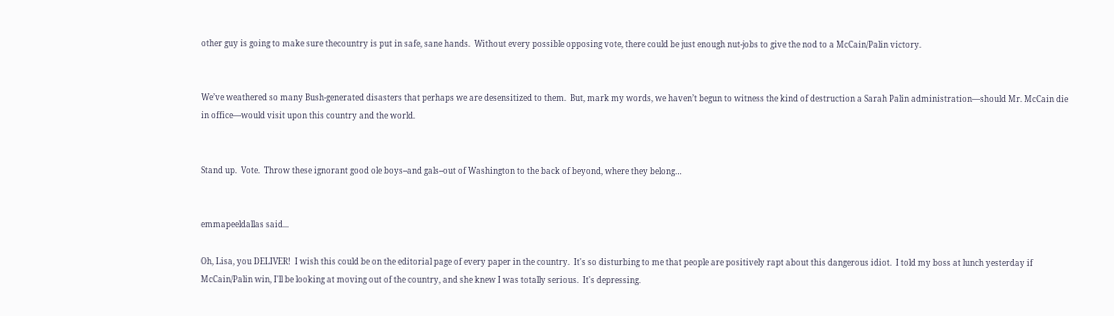other guy is going to make sure thecountry is put in safe, sane hands.  Without every possible opposing vote, there could be just enough nut-jobs to give the nod to a McCain/Palin victory.


We’ve weathered so many Bush-generated disasters that perhaps we are desensitized to them.  But, mark my words, we haven’t begun to witness the kind of destruction a Sarah Palin administration—should Mr. McCain die in office—would visit upon this country and the world.


Stand up.  Vote.  Throw these ignorant good ole boys--and gals--out of Washington to the back of beyond, where they belong…


emmapeeldallas said...

Oh, Lisa, you DELIVER!  I wish this could be on the editorial page of every paper in the country.  It's so disturbing to me that people are positively rapt about this dangerous idiot.  I told my boss at lunch yesterday if McCain/Palin win, I'll be looking at moving out of the country, and she knew I was totally serious.  It's depressing.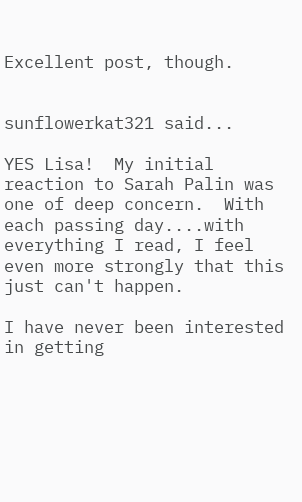Excellent post, though.


sunflowerkat321 said...

YES Lisa!  My initial reaction to Sarah Palin was one of deep concern.  With each passing day....with everything I read, I feel even more strongly that this just can't happen.

I have never been interested in getting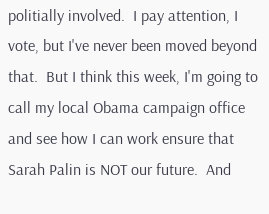politially involved.  I pay attention, I vote, but I've never been moved beyond that.  But I think this week, I'm going to call my local Obama campaign office and see how I can work ensure that Sarah Palin is NOT our future.  And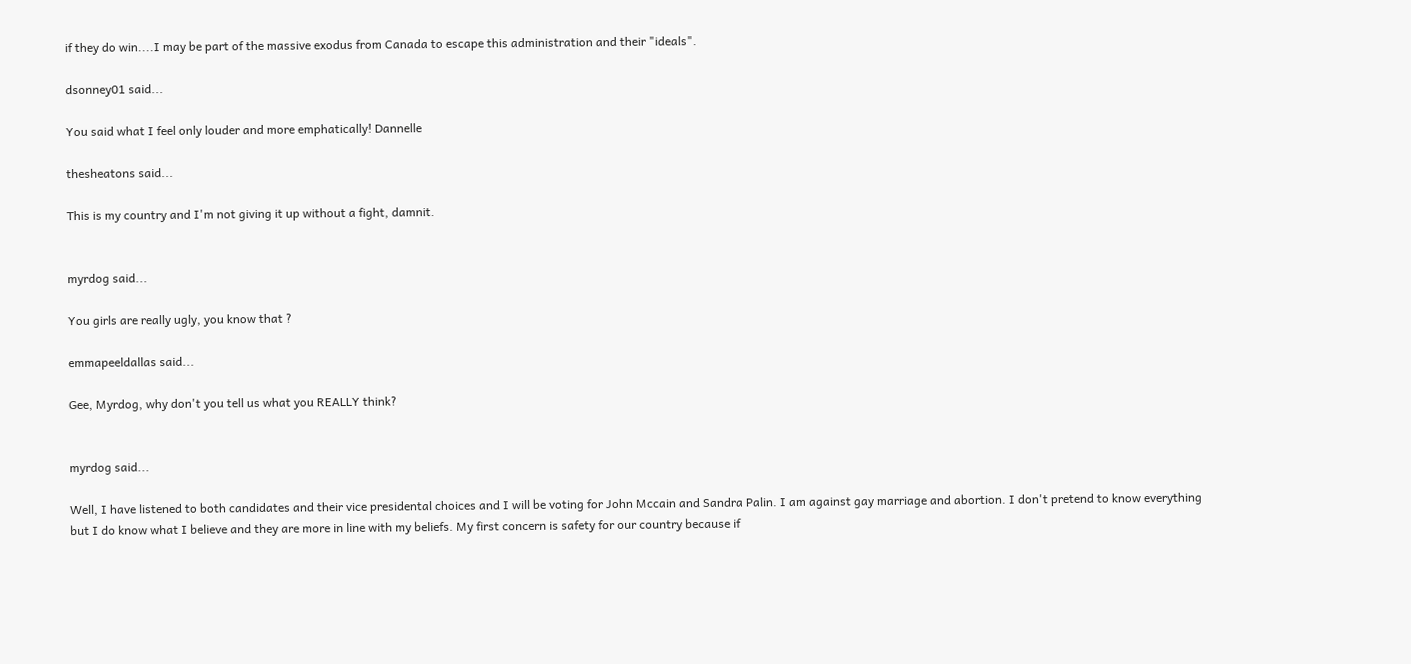if they do win....I may be part of the massive exodus from Canada to escape this administration and their "ideals".

dsonney01 said...

You said what I feel only louder and more emphatically! Dannelle

thesheatons said...

This is my country and I'm not giving it up without a fight, damnit.


myrdog said...

You girls are really ugly, you know that ?

emmapeeldallas said...

Gee, Myrdog, why don't you tell us what you REALLY think?


myrdog said...

Well, I have listened to both candidates and their vice presidental choices and I will be voting for John Mccain and Sandra Palin. I am against gay marriage and abortion. I don't pretend to know everything but I do know what I believe and they are more in line with my beliefs. My first concern is safety for our country because if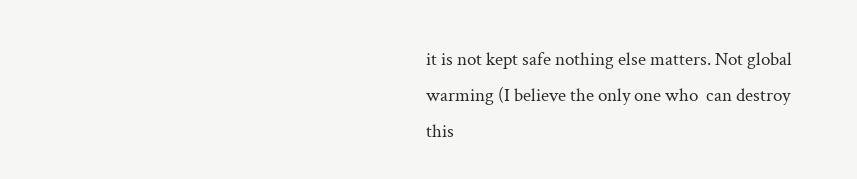it is not kept safe nothing else matters. Not global warming (I believe the only one who  can destroy this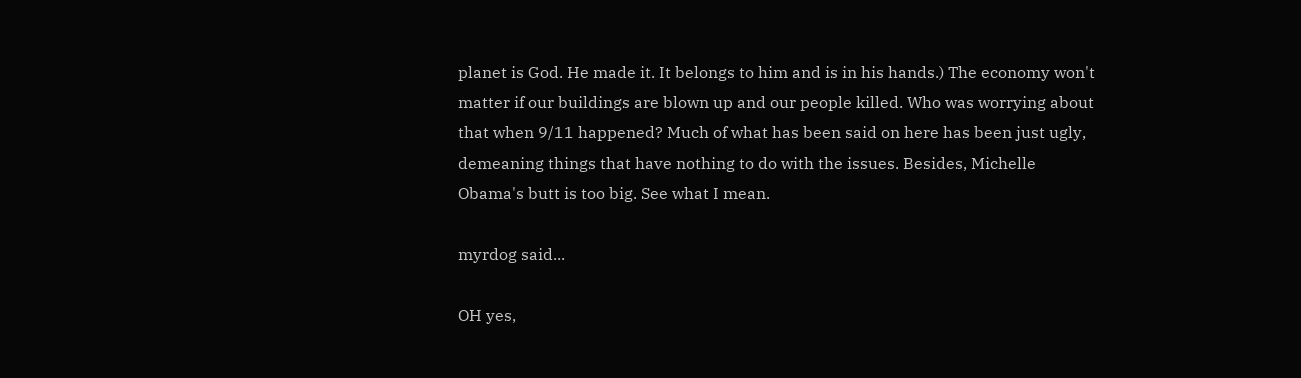planet is God. He made it. It belongs to him and is in his hands.) The economy won't matter if our buildings are blown up and our people killed. Who was worrying about that when 9/11 happened? Much of what has been said on here has been just ugly, demeaning things that have nothing to do with the issues. Besides, Michelle Obama's butt is too big. See what I mean.

myrdog said...

OH yes,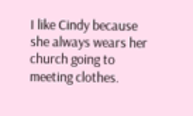I like Cindy because she always wears her church going to meeting clothes.